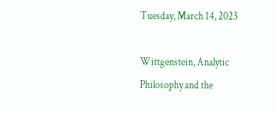Tuesday, March 14, 2023

Wittgenstein, Analytic Philosophy and the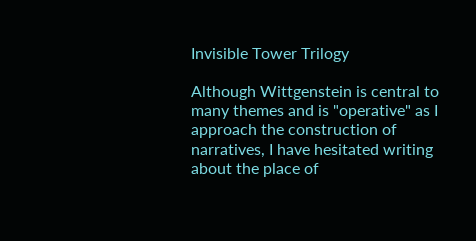Invisible Tower Trilogy

Although Wittgenstein is central to many themes and is "operative" as I approach the construction of narratives, I have hesitated writing about the place of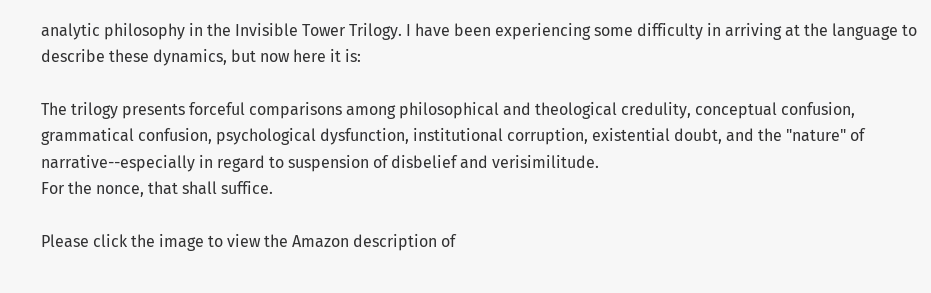analytic philosophy in the Invisible Tower Trilogy. I have been experiencing some difficulty in arriving at the language to describe these dynamics, but now here it is:

The trilogy presents forceful comparisons among philosophical and theological credulity, conceptual confusion, grammatical confusion, psychological dysfunction, institutional corruption, existential doubt, and the "nature" of narrative--especially in regard to suspension of disbelief and verisimilitude.
For the nonce, that shall suffice.

Please click the image to view the Amazon description of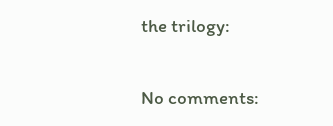the trilogy:

No comments: